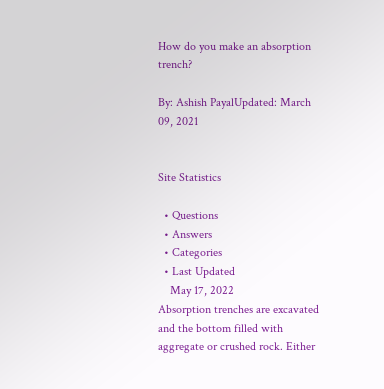How do you make an absorption trench?

By: Ashish PayalUpdated: March 09, 2021


Site Statistics

  • Questions
  • Answers
  • Categories
  • Last Updated
    May 17, 2022
Absorption trenches are excavated and the bottom filled with aggregate or crushed rock. Either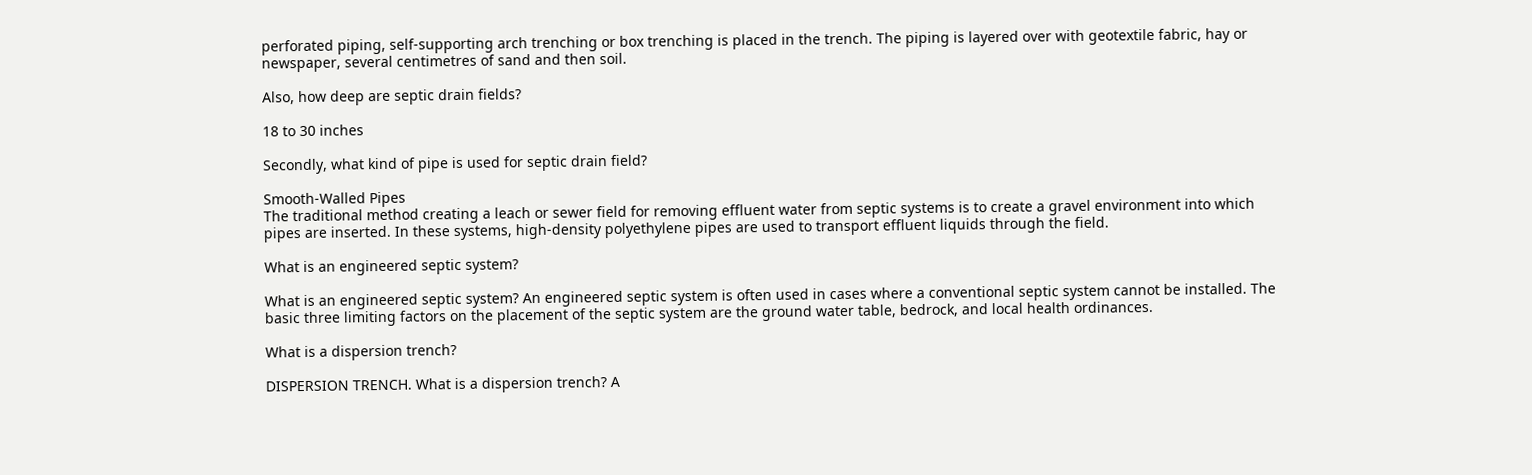perforated piping, self-supporting arch trenching or box trenching is placed in the trench. The piping is layered over with geotextile fabric, hay or newspaper, several centimetres of sand and then soil.

Also, how deep are septic drain fields?

18 to 30 inches

Secondly, what kind of pipe is used for septic drain field?

Smooth-Walled Pipes
The traditional method creating a leach or sewer field for removing effluent water from septic systems is to create a gravel environment into which pipes are inserted. In these systems, high-density polyethylene pipes are used to transport effluent liquids through the field.

What is an engineered septic system?

What is an engineered septic system? An engineered septic system is often used in cases where a conventional septic system cannot be installed. The basic three limiting factors on the placement of the septic system are the ground water table, bedrock, and local health ordinances.

What is a dispersion trench?

DISPERSION TRENCH. What is a dispersion trench? A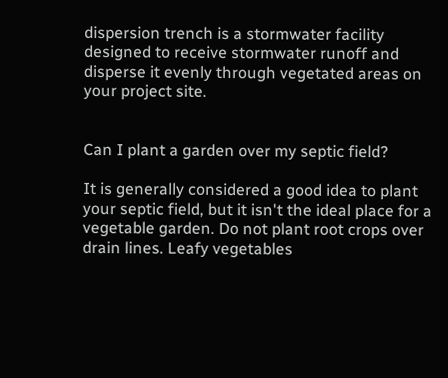dispersion trench is a stormwater facility designed to receive stormwater runoff and disperse it evenly through vegetated areas on your project site.


Can I plant a garden over my septic field?

It is generally considered a good idea to plant your septic field, but it isn't the ideal place for a vegetable garden. Do not plant root crops over drain lines. Leafy vegetables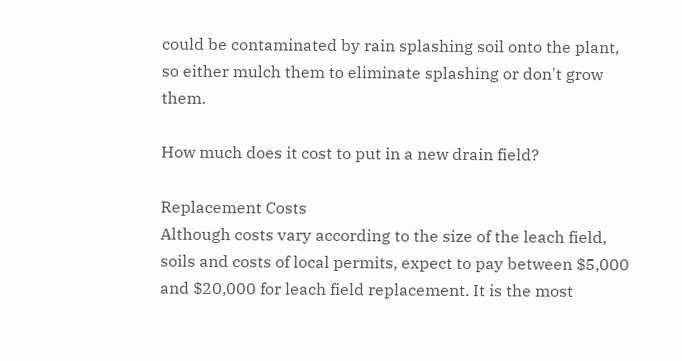could be contaminated by rain splashing soil onto the plant, so either mulch them to eliminate splashing or don't grow them.

How much does it cost to put in a new drain field?

Replacement Costs
Although costs vary according to the size of the leach field, soils and costs of local permits, expect to pay between $5,000 and $20,000 for leach field replacement. It is the most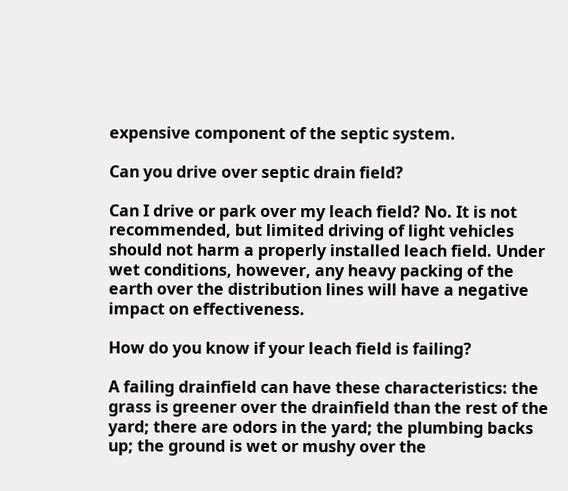expensive component of the septic system.

Can you drive over septic drain field?

Can I drive or park over my leach field? No. It is not recommended, but limited driving of light vehicles should not harm a properly installed leach field. Under wet conditions, however, any heavy packing of the earth over the distribution lines will have a negative impact on effectiveness.

How do you know if your leach field is failing?

A failing drainfield can have these characteristics: the grass is greener over the drainfield than the rest of the yard; there are odors in the yard; the plumbing backs up; the ground is wet or mushy over the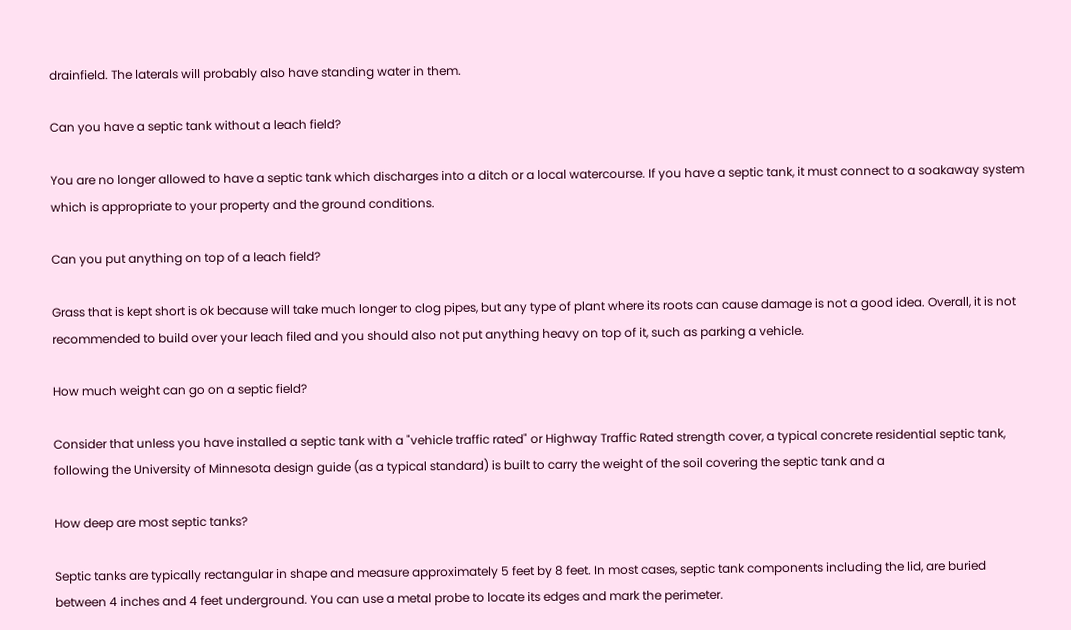drainfield. The laterals will probably also have standing water in them.

Can you have a septic tank without a leach field?

You are no longer allowed to have a septic tank which discharges into a ditch or a local watercourse. If you have a septic tank, it must connect to a soakaway system which is appropriate to your property and the ground conditions.

Can you put anything on top of a leach field?

Grass that is kept short is ok because will take much longer to clog pipes, but any type of plant where its roots can cause damage is not a good idea. Overall, it is not recommended to build over your leach filed and you should also not put anything heavy on top of it, such as parking a vehicle.

How much weight can go on a septic field?

Consider that unless you have installed a septic tank with a "vehicle traffic rated" or Highway Traffic Rated strength cover, a typical concrete residential septic tank, following the University of Minnesota design guide (as a typical standard) is built to carry the weight of the soil covering the septic tank and a

How deep are most septic tanks?

Septic tanks are typically rectangular in shape and measure approximately 5 feet by 8 feet. In most cases, septic tank components including the lid, are buried between 4 inches and 4 feet underground. You can use a metal probe to locate its edges and mark the perimeter.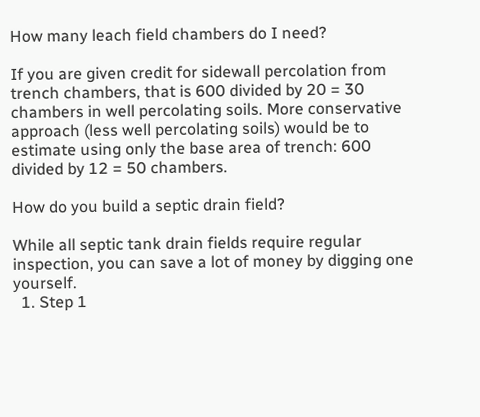How many leach field chambers do I need?

If you are given credit for sidewall percolation from trench chambers, that is 600 divided by 20 = 30 chambers in well percolating soils. More conservative approach (less well percolating soils) would be to estimate using only the base area of trench: 600 divided by 12 = 50 chambers.

How do you build a septic drain field?

While all septic tank drain fields require regular inspection, you can save a lot of money by digging one yourself.
  1. Step 1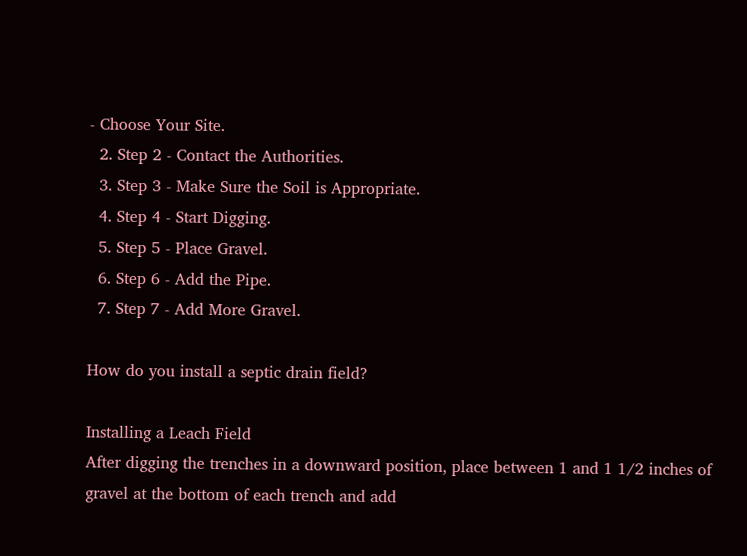- Choose Your Site.
  2. Step 2 - Contact the Authorities.
  3. Step 3 - Make Sure the Soil is Appropriate.
  4. Step 4 - Start Digging.
  5. Step 5 - Place Gravel.
  6. Step 6 - Add the Pipe.
  7. Step 7 - Add More Gravel.

How do you install a septic drain field?

Installing a Leach Field
After digging the trenches in a downward position, place between 1 and 1 1/2 inches of gravel at the bottom of each trench and add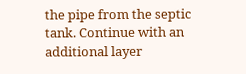the pipe from the septic tank. Continue with an additional layer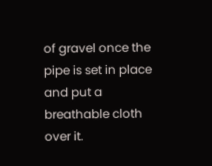of gravel once the pipe is set in place and put a breathable cloth over it.